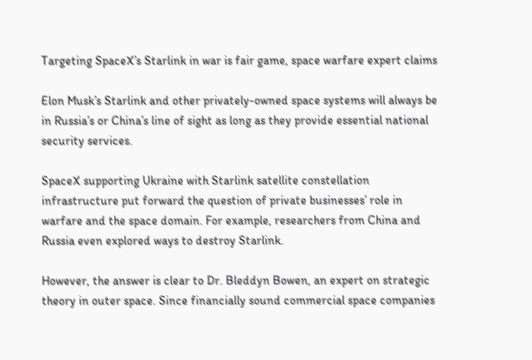Targeting SpaceX’s Starlink in war is fair game, space warfare expert claims

Elon Musk’s Starlink and other privately-owned space systems will always be in Russia’s or China’s line of sight as long as they provide essential national security services.

SpaceX supporting Ukraine with Starlink satellite constellation infrastructure put forward the question of private businesses’ role in warfare and the space domain. For example, researchers from China and Russia even explored ways to destroy Starlink.

However, the answer is clear to Dr. Bleddyn Bowen, an expert on strategic theory in outer space. Since financially sound commercial space companies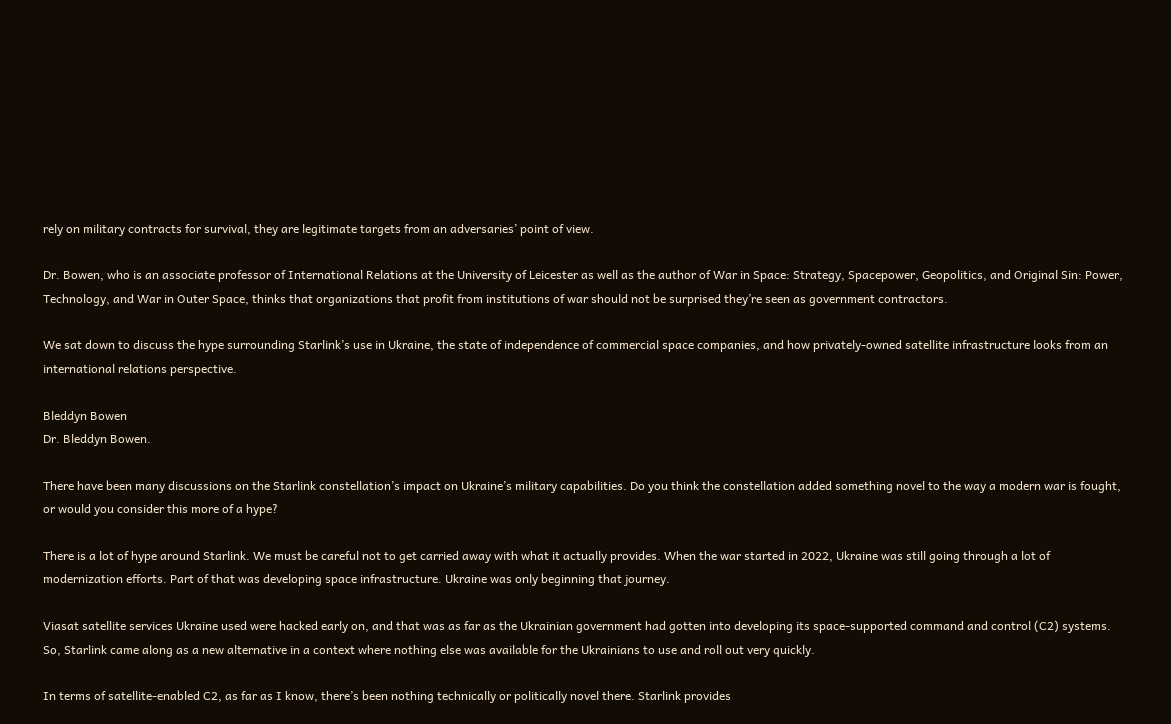rely on military contracts for survival, they are legitimate targets from an adversaries’ point of view.

Dr. Bowen, who is an associate professor of International Relations at the University of Leicester as well as the author of War in Space: Strategy, Spacepower, Geopolitics, and Original Sin: Power, Technology, and War in Outer Space, thinks that organizations that profit from institutions of war should not be surprised they’re seen as government contractors.

We sat down to discuss the hype surrounding Starlink’s use in Ukraine, the state of independence of commercial space companies, and how privately-owned satellite infrastructure looks from an international relations perspective.

Bleddyn Bowen
Dr. Bleddyn Bowen.

There have been many discussions on the Starlink constellation’s impact on Ukraine’s military capabilities. Do you think the constellation added something novel to the way a modern war is fought, or would you consider this more of a hype?

There is a lot of hype around Starlink. We must be careful not to get carried away with what it actually provides. When the war started in 2022, Ukraine was still going through a lot of modernization efforts. Part of that was developing space infrastructure. Ukraine was only beginning that journey.

Viasat satellite services Ukraine used were hacked early on, and that was as far as the Ukrainian government had gotten into developing its space-supported command and control (C2) systems. So, Starlink came along as a new alternative in a context where nothing else was available for the Ukrainians to use and roll out very quickly.

In terms of satellite-enabled C2, as far as I know, there’s been nothing technically or politically novel there. Starlink provides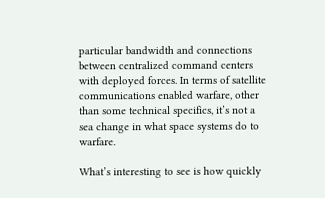particular bandwidth and connections between centralized command centers with deployed forces. In terms of satellite communications enabled warfare, other than some technical specifics, it’s not a sea change in what space systems do to warfare.

What’s interesting to see is how quickly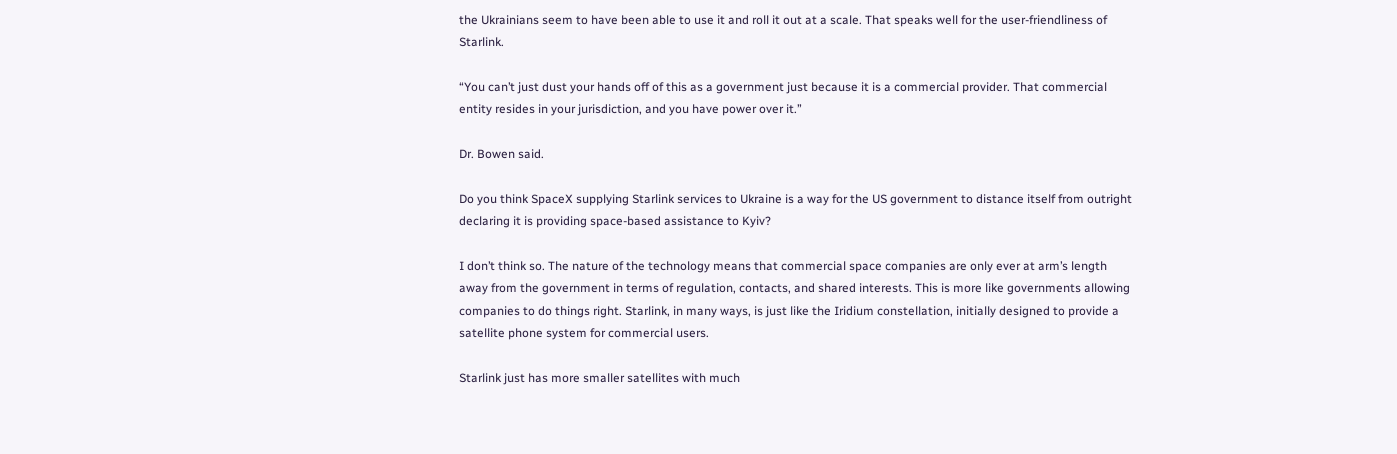the Ukrainians seem to have been able to use it and roll it out at a scale. That speaks well for the user-friendliness of Starlink.

“You can’t just dust your hands off of this as a government just because it is a commercial provider. That commercial entity resides in your jurisdiction, and you have power over it.”

Dr. Bowen said.

Do you think SpaceX supplying Starlink services to Ukraine is a way for the US government to distance itself from outright declaring it is providing space-based assistance to Kyiv?

I don’t think so. The nature of the technology means that commercial space companies are only ever at arm’s length away from the government in terms of regulation, contacts, and shared interests. This is more like governments allowing companies to do things right. Starlink, in many ways, is just like the Iridium constellation, initially designed to provide a satellite phone system for commercial users.

Starlink just has more smaller satellites with much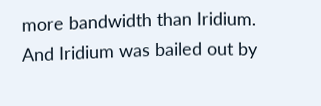more bandwidth than Iridium. And Iridium was bailed out by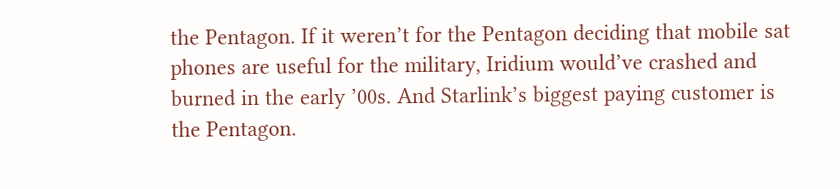the Pentagon. If it weren’t for the Pentagon deciding that mobile sat phones are useful for the military, Iridium would’ve crashed and burned in the early ’00s. And Starlink’s biggest paying customer is the Pentagon.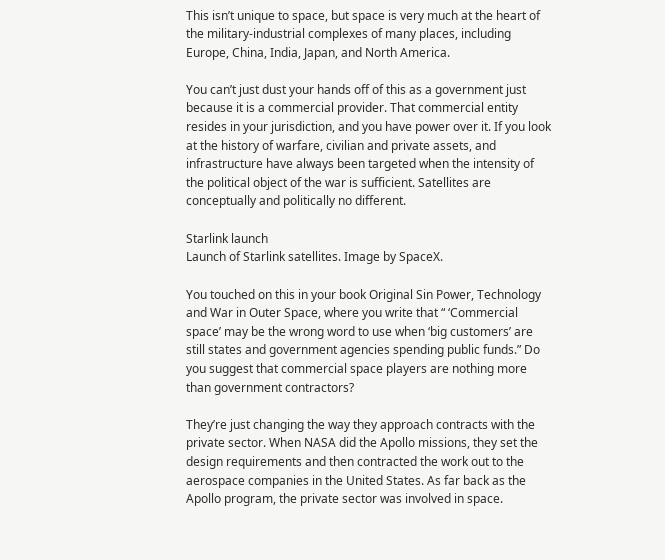This isn’t unique to space, but space is very much at the heart of the military-industrial complexes of many places, including Europe, China, India, Japan, and North America.

You can’t just dust your hands off of this as a government just because it is a commercial provider. That commercial entity resides in your jurisdiction, and you have power over it. If you look at the history of warfare, civilian and private assets, and infrastructure have always been targeted when the intensity of the political object of the war is sufficient. Satellites are conceptually and politically no different.

Starlink launch
Launch of Starlink satellites. Image by SpaceX.

You touched on this in your book Original Sin Power, Technology and War in Outer Space, where you write that “ ‘Commercial space’ may be the wrong word to use when ‘big customers’ are still states and government agencies spending public funds.” Do you suggest that commercial space players are nothing more than government contractors?

They’re just changing the way they approach contracts with the private sector. When NASA did the Apollo missions, they set the design requirements and then contracted the work out to the aerospace companies in the United States. As far back as the Apollo program, the private sector was involved in space.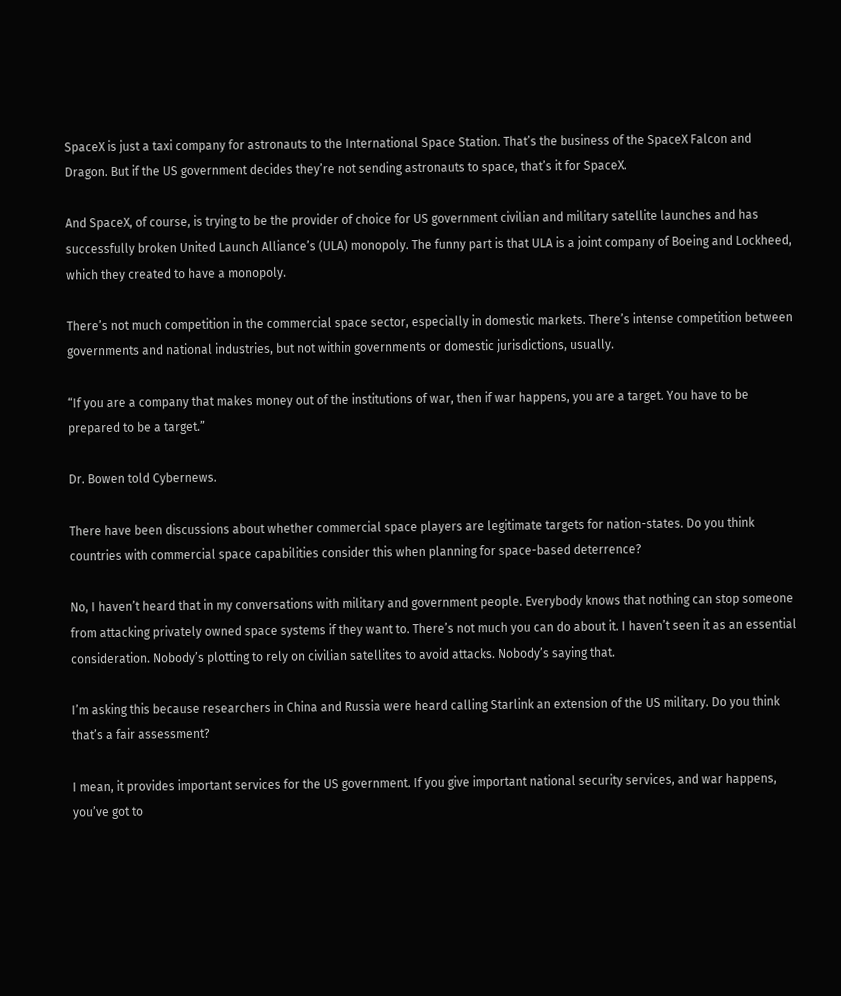SpaceX is just a taxi company for astronauts to the International Space Station. That’s the business of the SpaceX Falcon and Dragon. But if the US government decides they’re not sending astronauts to space, that’s it for SpaceX.

And SpaceX, of course, is trying to be the provider of choice for US government civilian and military satellite launches and has successfully broken United Launch Alliance’s (ULA) monopoly. The funny part is that ULA is a joint company of Boeing and Lockheed, which they created to have a monopoly.

There’s not much competition in the commercial space sector, especially in domestic markets. There’s intense competition between governments and national industries, but not within governments or domestic jurisdictions, usually.

“If you are a company that makes money out of the institutions of war, then if war happens, you are a target. You have to be prepared to be a target.”

Dr. Bowen told Cybernews.

There have been discussions about whether commercial space players are legitimate targets for nation-states. Do you think countries with commercial space capabilities consider this when planning for space-based deterrence?

No, I haven’t heard that in my conversations with military and government people. Everybody knows that nothing can stop someone from attacking privately owned space systems if they want to. There’s not much you can do about it. I haven’t seen it as an essential consideration. Nobody’s plotting to rely on civilian satellites to avoid attacks. Nobody’s saying that.

I’m asking this because researchers in China and Russia were heard calling Starlink an extension of the US military. Do you think that’s a fair assessment?

I mean, it provides important services for the US government. If you give important national security services, and war happens, you’ve got to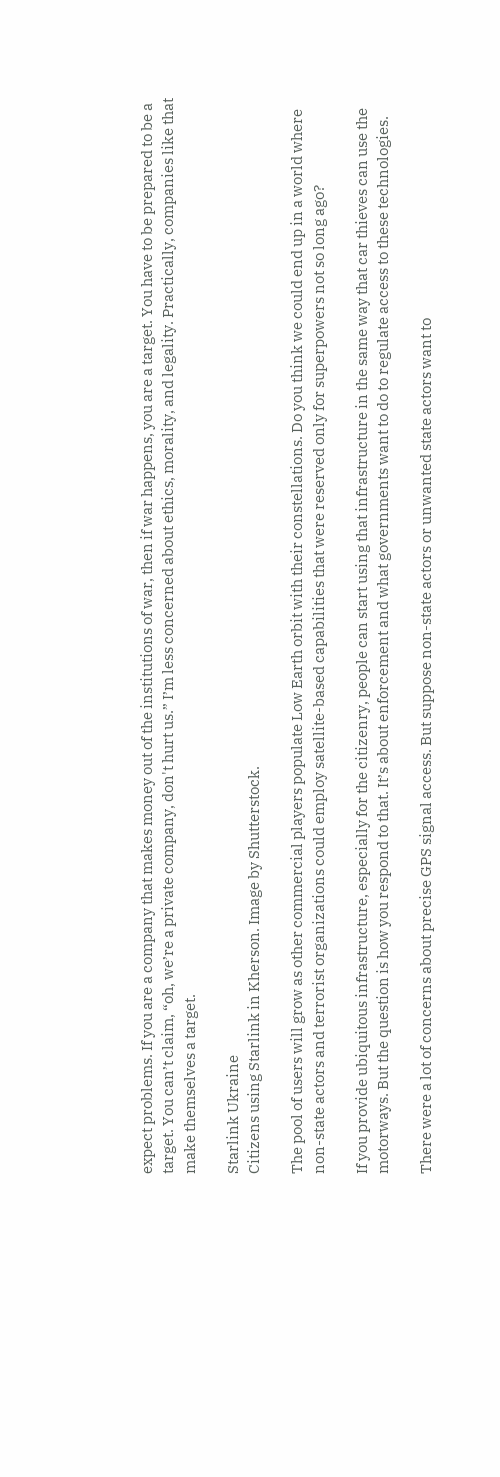expect problems. If you are a company that makes money out of the institutions of war, then if war happens, you are a target. You have to be prepared to be a target. You can’t claim, “oh, we’re a private company, don't hurt us.” I’m less concerned about ethics, morality, and legality. Practically, companies like that make themselves a target.

Starlink Ukraine
Citizens using Starlink in Kherson. Image by Shutterstock.

The pool of users will grow as other commercial players populate Low Earth orbit with their constellations. Do you think we could end up in a world where non-state actors and terrorist organizations could employ satellite-based capabilities that were reserved only for superpowers not so long ago?

If you provide ubiquitous infrastructure, especially for the citizenry, people can start using that infrastructure in the same way that car thieves can use the motorways. But the question is how you respond to that. It’s about enforcement and what governments want to do to regulate access to these technologies.

There were a lot of concerns about precise GPS signal access. But suppose non-state actors or unwanted state actors want to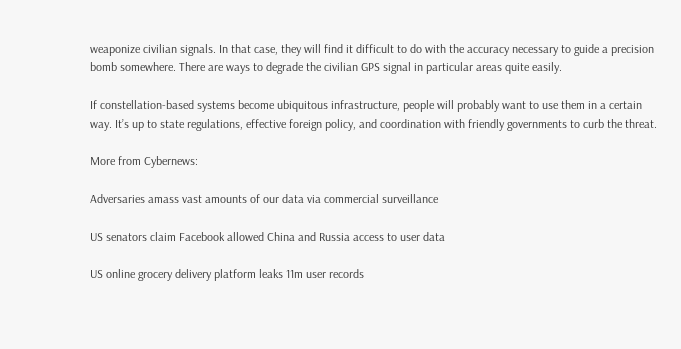weaponize civilian signals. In that case, they will find it difficult to do with the accuracy necessary to guide a precision bomb somewhere. There are ways to degrade the civilian GPS signal in particular areas quite easily.

If constellation-based systems become ubiquitous infrastructure, people will probably want to use them in a certain way. It’s up to state regulations, effective foreign policy, and coordination with friendly governments to curb the threat.

More from Cybernews:

Adversaries amass vast amounts of our data via commercial surveillance

US senators claim Facebook allowed China and Russia access to user data

US online grocery delivery platform leaks 11m user records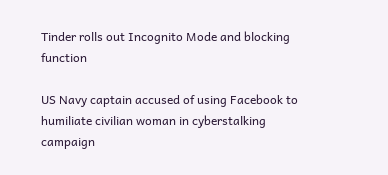Tinder rolls out Incognito Mode and blocking function

US Navy captain accused of using Facebook to humiliate civilian woman in cyberstalking campaign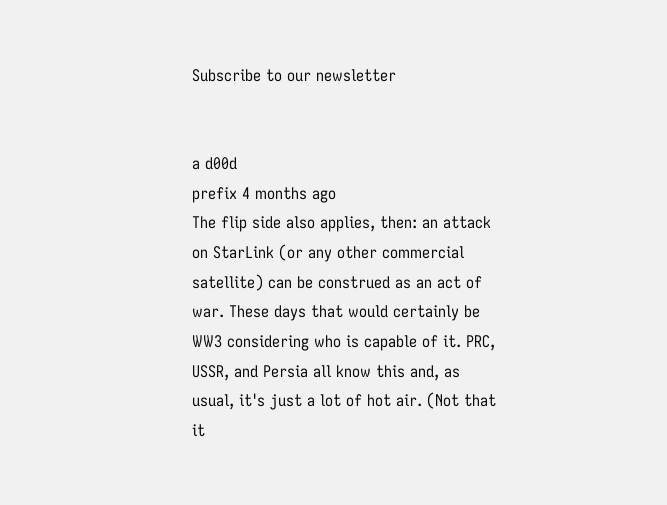Subscribe to our newsletter


a d00d
prefix 4 months ago
The flip side also applies, then: an attack on StarLink (or any other commercial satellite) can be construed as an act of war. These days that would certainly be WW3 considering who is capable of it. PRC, USSR, and Persia all know this and, as usual, it's just a lot of hot air. (Not that it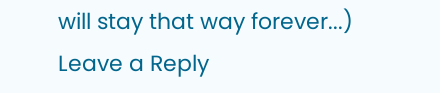will stay that way forever...)
Leave a Reply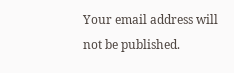Your email address will not be published.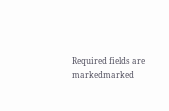Required fields are markedmarked